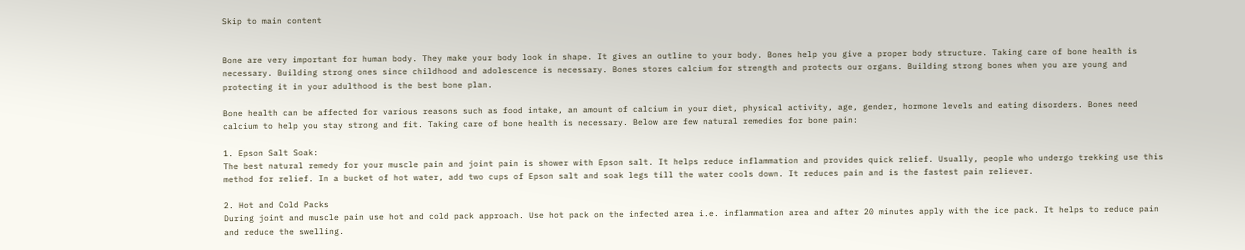Skip to main content


Bone are very important for human body. They make your body look in shape. It gives an outline to your body. Bones help you give a proper body structure. Taking care of bone health is necessary. Building strong ones since childhood and adolescence is necessary. Bones stores calcium for strength and protects our organs. Building strong bones when you are young and protecting it in your adulthood is the best bone plan.

Bone health can be affected for various reasons such as food intake, an amount of calcium in your diet, physical activity, age, gender, hormone levels and eating disorders. Bones need calcium to help you stay strong and fit. Taking care of bone health is necessary. Below are few natural remedies for bone pain:

1. Epson Salt Soak:
The best natural remedy for your muscle pain and joint pain is shower with Epson salt. It helps reduce inflammation and provides quick relief. Usually, people who undergo trekking use this method for relief. In a bucket of hot water, add two cups of Epson salt and soak legs till the water cools down. It reduces pain and is the fastest pain reliever.

2. Hot and Cold Packs
During joint and muscle pain use hot and cold pack approach. Use hot pack on the infected area i.e. inflammation area and after 20 minutes apply with the ice pack. It helps to reduce pain and reduce the swelling.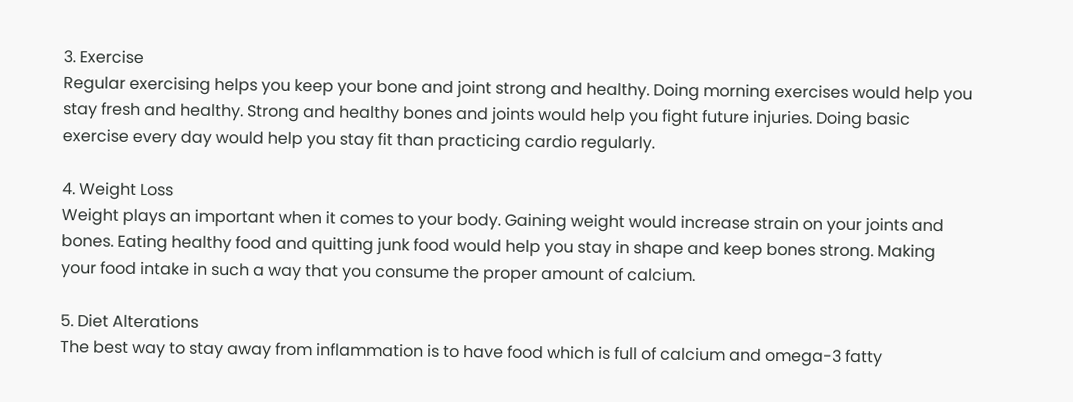3. Exercise
Regular exercising helps you keep your bone and joint strong and healthy. Doing morning exercises would help you stay fresh and healthy. Strong and healthy bones and joints would help you fight future injuries. Doing basic exercise every day would help you stay fit than practicing cardio regularly.

4. Weight Loss
Weight plays an important when it comes to your body. Gaining weight would increase strain on your joints and bones. Eating healthy food and quitting junk food would help you stay in shape and keep bones strong. Making your food intake in such a way that you consume the proper amount of calcium.

5. Diet Alterations
The best way to stay away from inflammation is to have food which is full of calcium and omega-3 fatty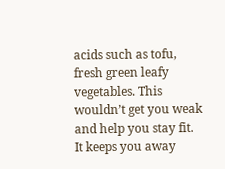acids such as tofu, fresh green leafy vegetables. This wouldn’t get you weak and help you stay fit. It keeps you away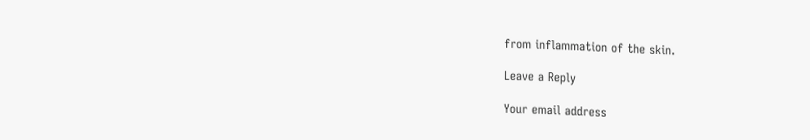from inflammation of the skin.

Leave a Reply

Your email address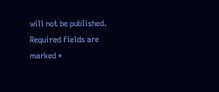will not be published. Required fields are marked *